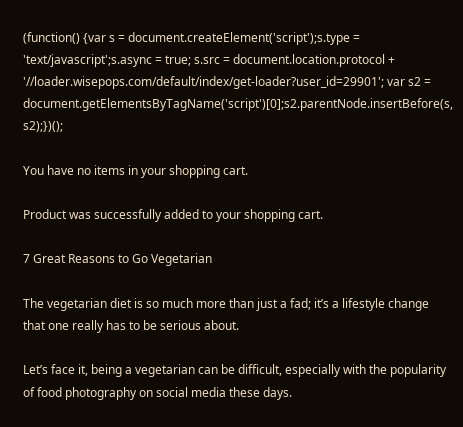(function() {var s = document.createElement('script');s.type = 'text/javascript';s.async = true; s.src = document.location.protocol + '//loader.wisepops.com/default/index/get-loader?user_id=29901'; var s2 = document.getElementsByTagName('script')[0];s2.parentNode.insertBefore(s, s2);})();

You have no items in your shopping cart.

Product was successfully added to your shopping cart.

7 Great Reasons to Go Vegetarian

The vegetarian diet is so much more than just a fad; it’s a lifestyle change that one really has to be serious about.

Let’s face it, being a vegetarian can be difficult, especially with the popularity of food photography on social media these days.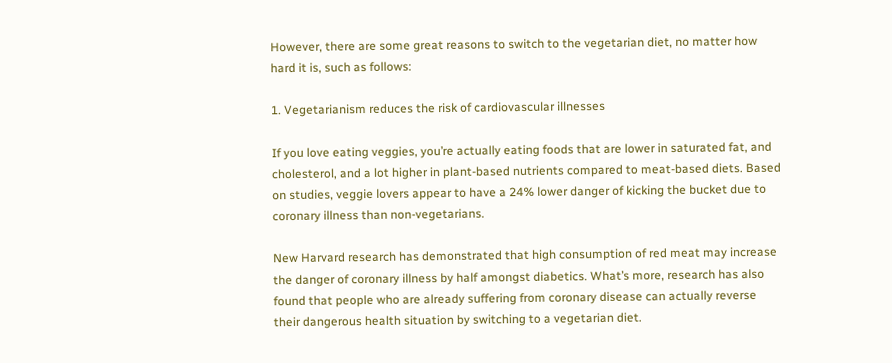However, there are some great reasons to switch to the vegetarian diet, no matter how hard it is, such as follows:

1. Vegetarianism reduces the risk of cardiovascular illnesses

If you love eating veggies, you’re actually eating foods that are lower in saturated fat, and cholesterol, and a lot higher in plant-based nutrients compared to meat-based diets. Based on studies, veggie lovers appear to have a 24% lower danger of kicking the bucket due to coronary illness than non-vegetarians.

New Harvard research has demonstrated that high consumption of red meat may increase the danger of coronary illness by half amongst diabetics. What’s more, research has also found that people who are already suffering from coronary disease can actually reverse their dangerous health situation by switching to a vegetarian diet.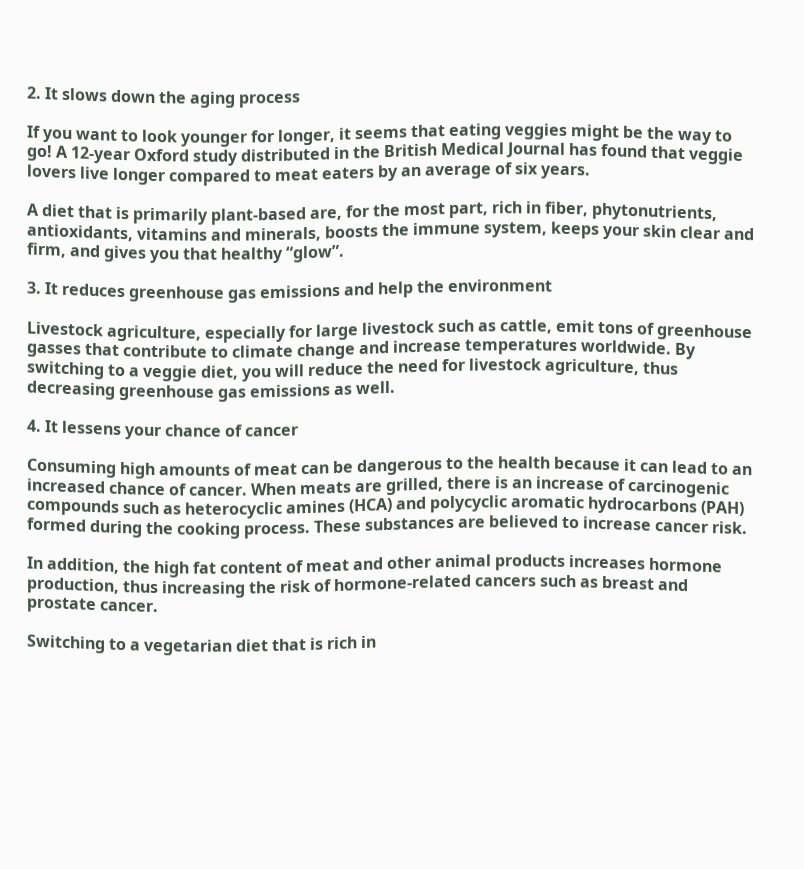2. It slows down the aging process

If you want to look younger for longer, it seems that eating veggies might be the way to go! A 12-year Oxford study distributed in the British Medical Journal has found that veggie lovers live longer compared to meat eaters by an average of six years.

A diet that is primarily plant-based are, for the most part, rich in fiber, phytonutrients, antioxidants, vitamins and minerals, boosts the immune system, keeps your skin clear and firm, and gives you that healthy “glow”.

3. It reduces greenhouse gas emissions and help the environment

Livestock agriculture, especially for large livestock such as cattle, emit tons of greenhouse gasses that contribute to climate change and increase temperatures worldwide. By switching to a veggie diet, you will reduce the need for livestock agriculture, thus decreasing greenhouse gas emissions as well.

4. It lessens your chance of cancer

Consuming high amounts of meat can be dangerous to the health because it can lead to an increased chance of cancer. When meats are grilled, there is an increase of carcinogenic compounds such as heterocyclic amines (HCA) and polycyclic aromatic hydrocarbons (PAH) formed during the cooking process. These substances are believed to increase cancer risk.

In addition, the high fat content of meat and other animal products increases hormone production, thus increasing the risk of hormone-related cancers such as breast and prostate cancer.

Switching to a vegetarian diet that is rich in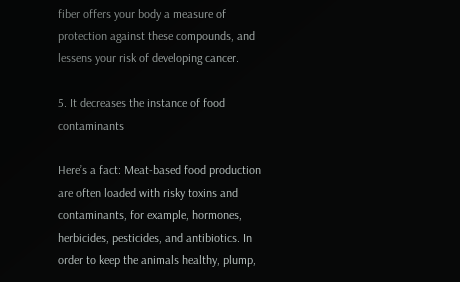fiber offers your body a measure of protection against these compounds, and lessens your risk of developing cancer.

5. It decreases the instance of food contaminants

Here’s a fact: Meat-based food production are often loaded with risky toxins and contaminants, for example, hormones, herbicides, pesticides, and antibiotics. In order to keep the animals healthy, plump,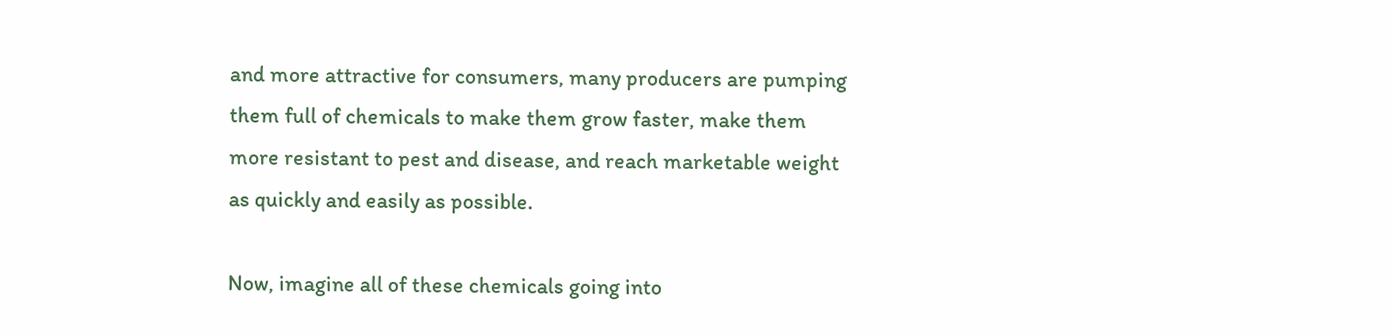and more attractive for consumers, many producers are pumping them full of chemicals to make them grow faster, make them more resistant to pest and disease, and reach marketable weight as quickly and easily as possible.

Now, imagine all of these chemicals going into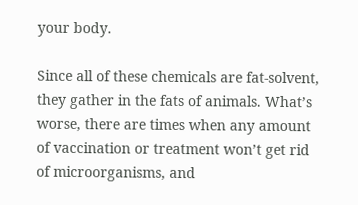your body.

Since all of these chemicals are fat-solvent, they gather in the fats of animals. What’s worse, there are times when any amount of vaccination or treatment won’t get rid of microorganisms, and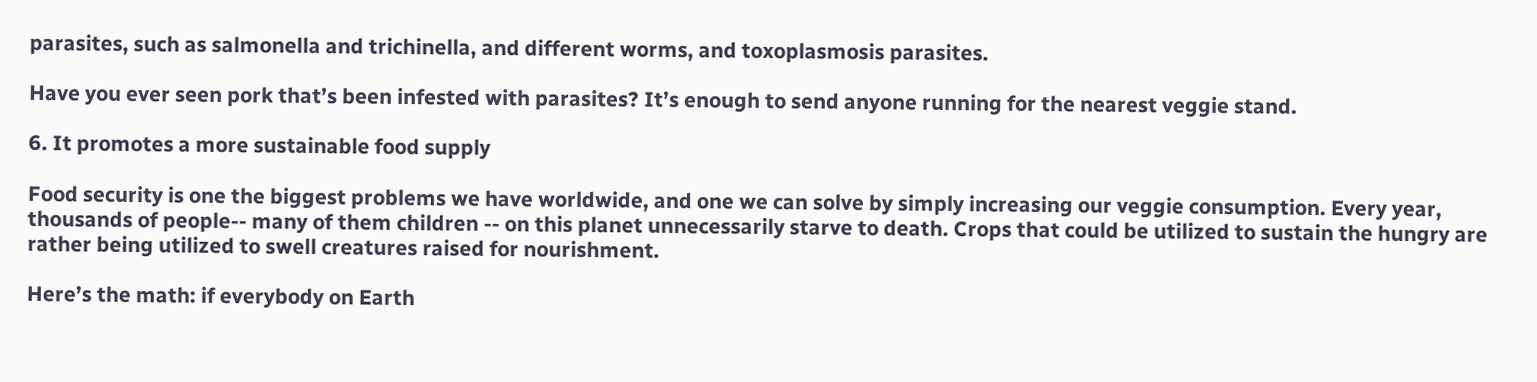parasites, such as salmonella and trichinella, and different worms, and toxoplasmosis parasites.

Have you ever seen pork that’s been infested with parasites? It’s enough to send anyone running for the nearest veggie stand.

6. It promotes a more sustainable food supply

Food security is one the biggest problems we have worldwide, and one we can solve by simply increasing our veggie consumption. Every year, thousands of people-- many of them children -- on this planet unnecessarily starve to death. Crops that could be utilized to sustain the hungry are rather being utilized to swell creatures raised for nourishment.

Here’s the math: if everybody on Earth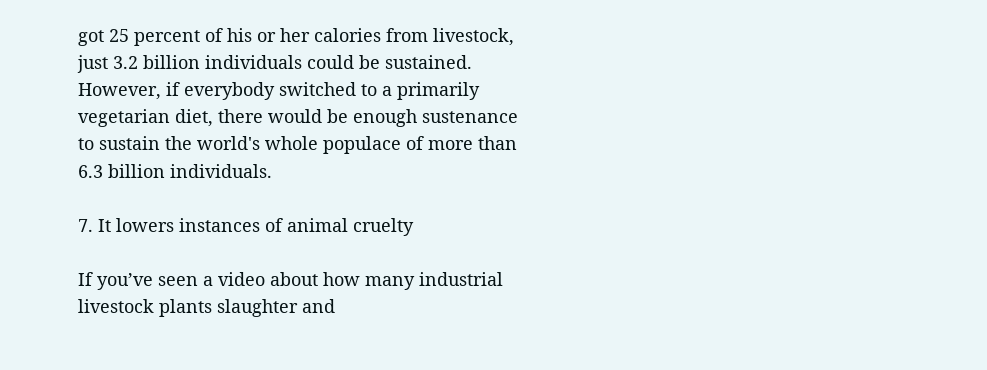got 25 percent of his or her calories from livestock, just 3.2 billion individuals could be sustained. However, if everybody switched to a primarily vegetarian diet, there would be enough sustenance to sustain the world's whole populace of more than 6.3 billion individuals.

7. It lowers instances of animal cruelty

If you’ve seen a video about how many industrial livestock plants slaughter and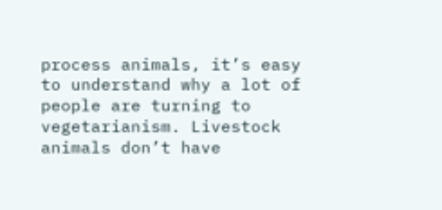process animals, it’s easy to understand why a lot of people are turning to vegetarianism. Livestock animals don’t have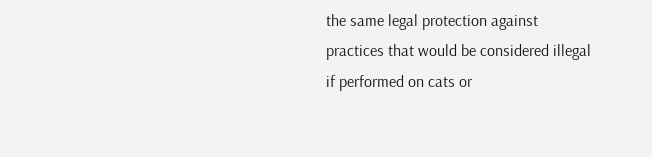the same legal protection against practices that would be considered illegal if performed on cats or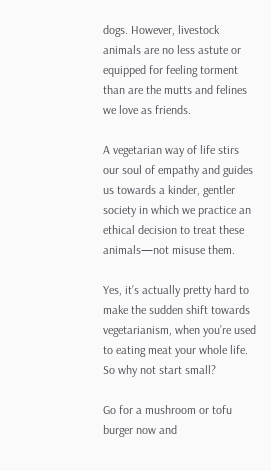dogs. However, livestock animals are no less astute or equipped for feeling torment than are the mutts and felines we love as friends.

A vegetarian way of life stirs our soul of empathy and guides us towards a kinder, gentler society in which we practice an ethical decision to treat these animals—not misuse them.

Yes, it’s actually pretty hard to make the sudden shift towards vegetarianism, when you’re used to eating meat your whole life. So why not start small?

Go for a mushroom or tofu burger now and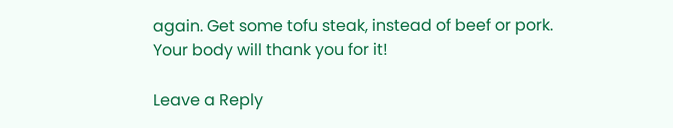again. Get some tofu steak, instead of beef or pork. Your body will thank you for it!

Leave a Reply